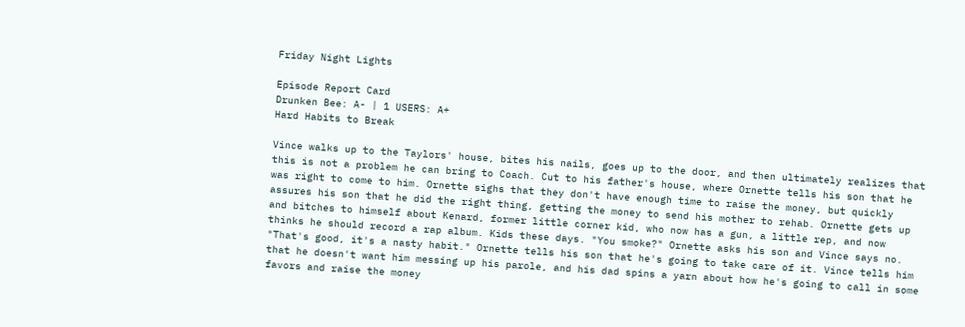Friday Night Lights

Episode Report Card
Drunken Bee: A- | 1 USERS: A+
Hard Habits to Break

Vince walks up to the Taylors' house, bites his nails, goes up to the door, and then ultimately realizes that this is not a problem he can bring to Coach. Cut to his father's house, where Ornette tells his son that he was right to come to him. Ornette sighs that they don't have enough time to raise the money, but quickly assures his son that he did the right thing, getting the money to send his mother to rehab. Ornette gets up and bitches to himself about Kenard, former little corner kid, who now has a gun, a little rep, and now thinks he should record a rap album. Kids these days. "You smoke?" Ornette asks his son and Vince says no. "That's good, it's a nasty habit." Ornette tells his son that he's going to take care of it. Vince tells him that he doesn't want him messing up his parole, and his dad spins a yarn about how he's going to call in some favors and raise the money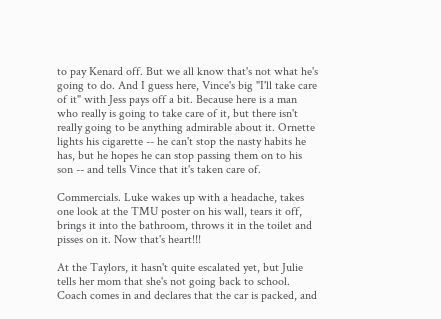to pay Kenard off. But we all know that's not what he's going to do. And I guess here, Vince's big "I'll take care of it" with Jess pays off a bit. Because here is a man who really is going to take care of it, but there isn't really going to be anything admirable about it. Ornette lights his cigarette -- he can't stop the nasty habits he has, but he hopes he can stop passing them on to his son -- and tells Vince that it's taken care of.

Commercials. Luke wakes up with a headache, takes one look at the TMU poster on his wall, tears it off, brings it into the bathroom, throws it in the toilet and pisses on it. Now that's heart!!!

At the Taylors, it hasn't quite escalated yet, but Julie tells her mom that she's not going back to school. Coach comes in and declares that the car is packed, and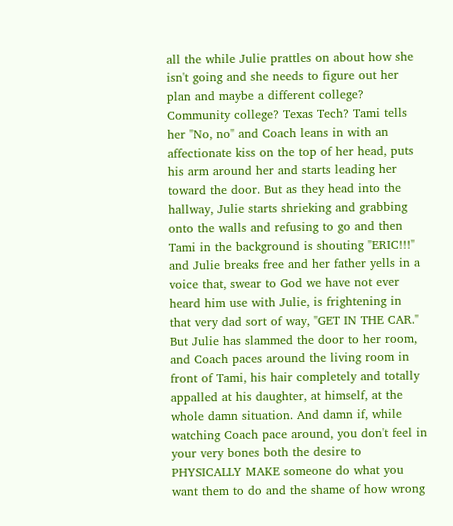all the while Julie prattles on about how she isn't going and she needs to figure out her plan and maybe a different college? Community college? Texas Tech? Tami tells her "No, no" and Coach leans in with an affectionate kiss on the top of her head, puts his arm around her and starts leading her toward the door. But as they head into the hallway, Julie starts shrieking and grabbing onto the walls and refusing to go and then Tami in the background is shouting "ERIC!!!" and Julie breaks free and her father yells in a voice that, swear to God we have not ever heard him use with Julie, is frightening in that very dad sort of way, "GET IN THE CAR." But Julie has slammed the door to her room, and Coach paces around the living room in front of Tami, his hair completely and totally appalled at his daughter, at himself, at the whole damn situation. And damn if, while watching Coach pace around, you don't feel in your very bones both the desire to PHYSICALLY MAKE someone do what you want them to do and the shame of how wrong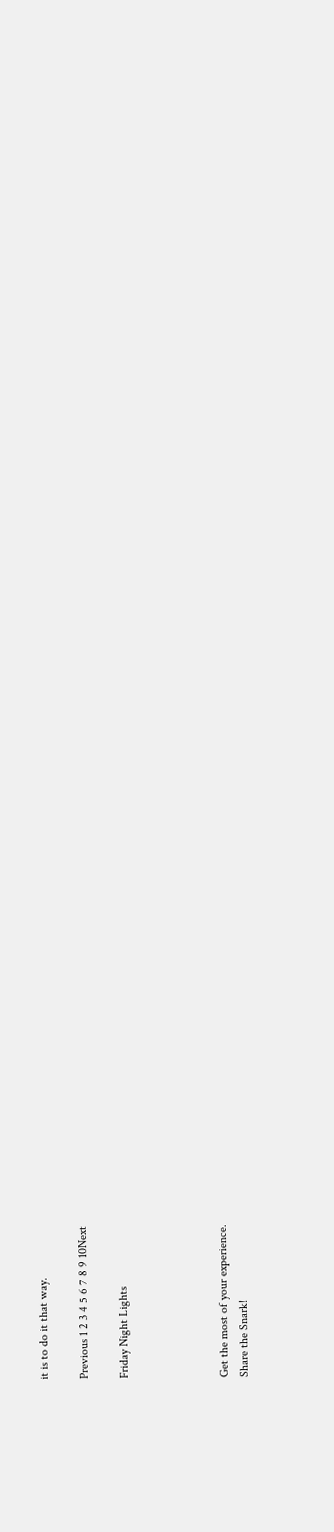it is to do it that way.

Previous 1 2 3 4 5 6 7 8 9 10Next

Friday Night Lights




Get the most of your experience.
Share the Snark!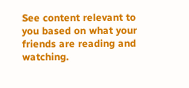See content relevant to you based on what your friends are reading and watching.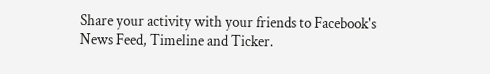Share your activity with your friends to Facebook's News Feed, Timeline and Ticker.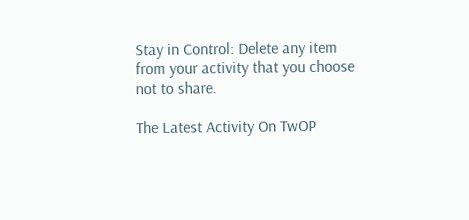Stay in Control: Delete any item from your activity that you choose not to share.

The Latest Activity On TwOP